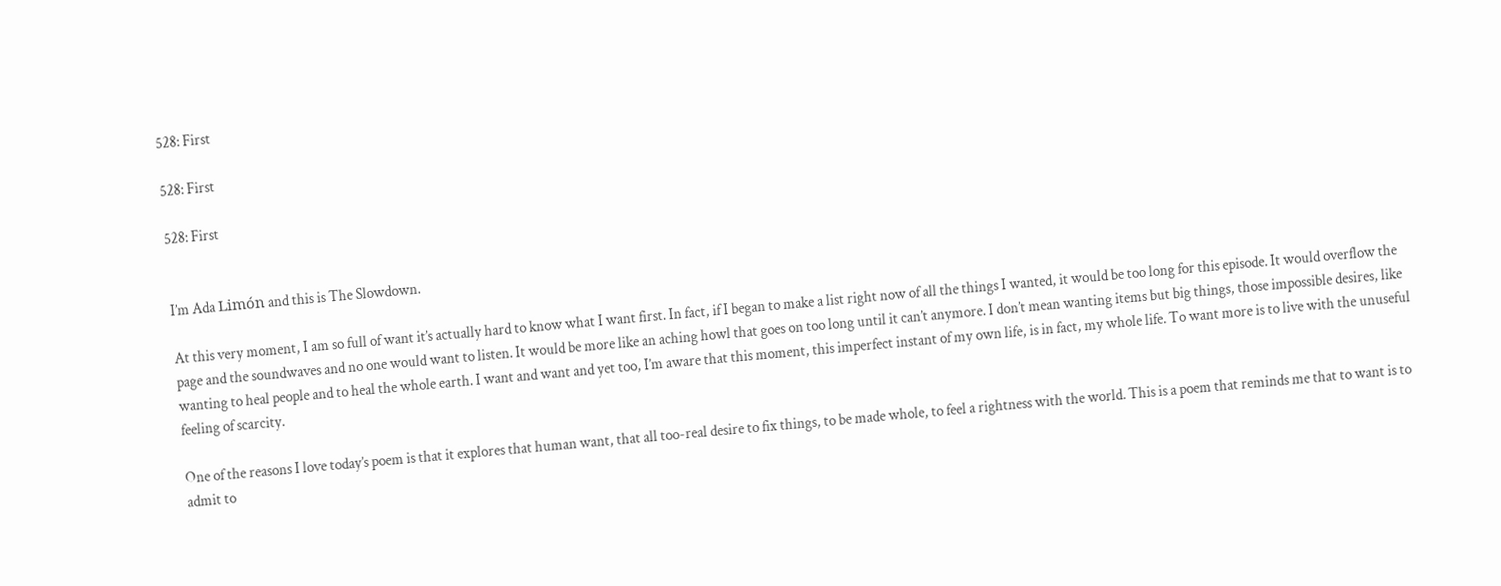528: First

528: First

528: First


I’m Ada Limón and this is The Slowdown.

At this very moment, I am so full of want it’s actually hard to know what I want first. In fact, if I began to make a list right now of all the things I wanted, it would be too long for this episode. It would overflow the page and the soundwaves and no one would want to listen. It would be more like an aching howl that goes on too long until it can’t anymore. I don’t mean wanting items but big things, those impossible desires, like wanting to heal people and to heal the whole earth. I want and want and yet too, I’m aware that this moment, this imperfect instant of my own life, is in fact, my whole life. To want more is to live with the unuseful feeling of scarcity.

One of the reasons I love today’s poem is that it explores that human want, that all too-real desire to fix things, to be made whole, to feel a rightness with the world. This is a poem that reminds me that to want is to admit to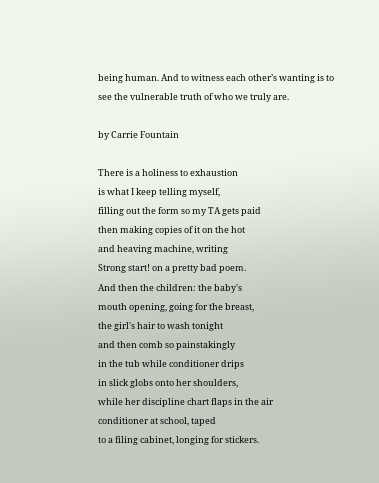being human. And to witness each other’s wanting is to see the vulnerable truth of who we truly are.

by Carrie Fountain

There is a holiness to exhaustion
is what I keep telling myself,
filling out the form so my TA gets paid
then making copies of it on the hot
and heaving machine, writing
Strong start! on a pretty bad poem.
And then the children: the baby's
mouth opening, going for the breast,
the girl's hair to wash tonight
and then comb so painstakingly
in the tub while conditioner drips
in slick globs onto her shoulders,
while her discipline chart flaps in the air
conditioner at school, taped
to a filing cabinet, longing for stickers.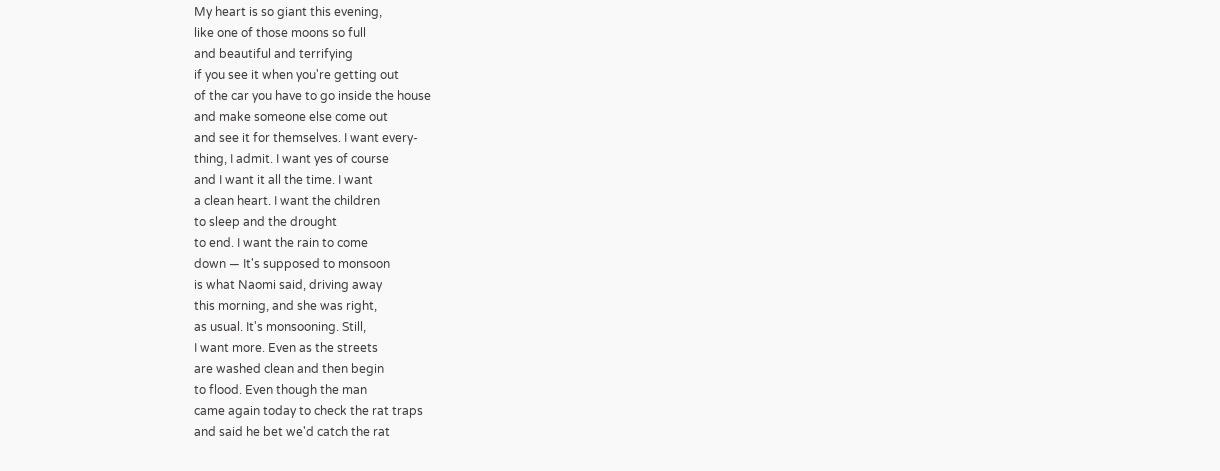My heart is so giant this evening,
like one of those moons so full
and beautiful and terrifying
if you see it when you're getting out
of the car you have to go inside the house
and make someone else come out
and see it for themselves. I want every-
thing, I admit. I want yes of course
and I want it all the time. I want
a clean heart. I want the children
to sleep and the drought
to end. I want the rain to come
down — It's supposed to monsoon
is what Naomi said, driving away
this morning, and she was right,
as usual. It's monsooning. Still,
I want more. Even as the streets
are washed clean and then begin
to flood. Even though the man
came again today to check the rat traps
and said he bet we'd catch the rat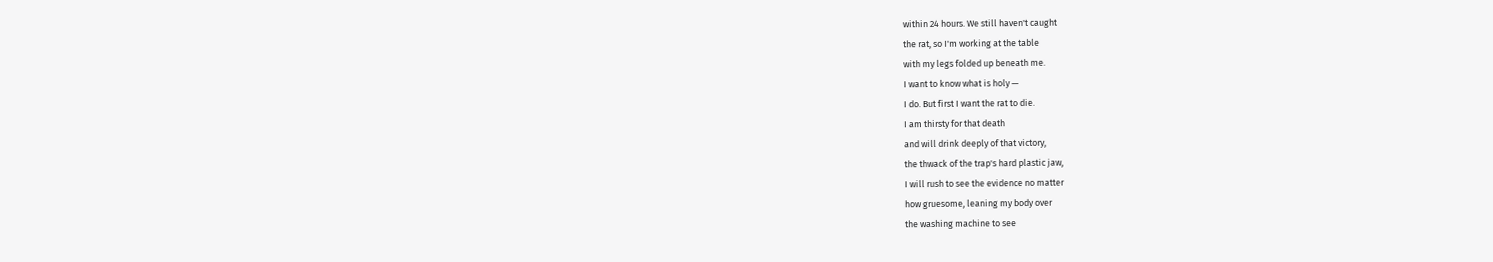within 24 hours. We still haven't caught
the rat, so I'm working at the table
with my legs folded up beneath me.
I want to know what is holy —
I do. But first I want the rat to die.
I am thirsty for that death
and will drink deeply of that victory,
the thwack of the trap's hard plastic jaw,
I will rush to see the evidence no matter
how gruesome, leaning my body over
the washing machine to see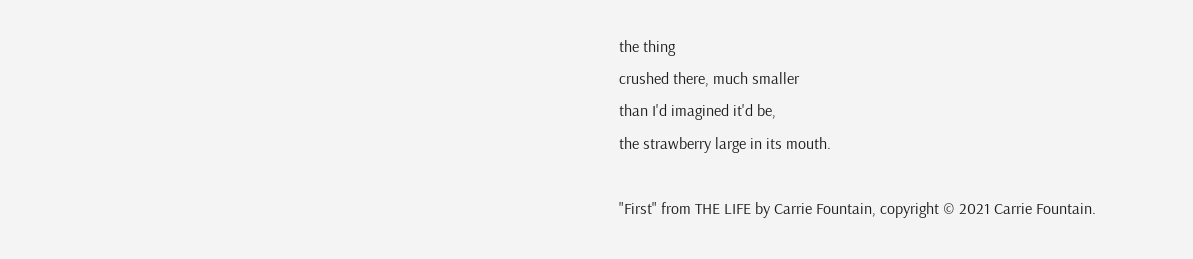the thing
crushed there, much smaller
than I'd imagined it'd be,
the strawberry large in its mouth.

"First" from THE LIFE by Carrie Fountain, copyright © 2021 Carrie Fountain.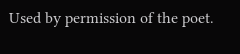Used by permission of the poet.